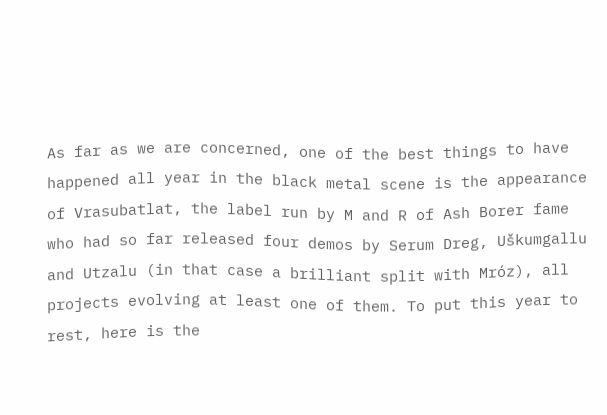As far as we are concerned, one of the best things to have happened all year in the black metal scene is the appearance of Vrasubatlat, the label run by M and R of Ash Borer fame who had so far released four demos by Serum Dreg, Uškumgallu and Utzalu (in that case a brilliant split with Mróz), all projects evolving at least one of them. To put this year to rest, here is the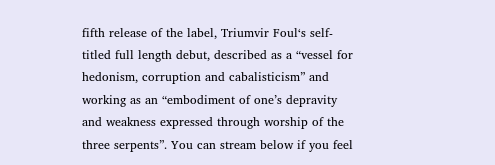fifth release of the label, Triumvir Foul‘s self-titled full length debut, described as a “vessel for hedonism, corruption and cabalisticism” and working as an “embodiment of one’s depravity and weakness expressed through worship of the three serpents”. You can stream below if you feel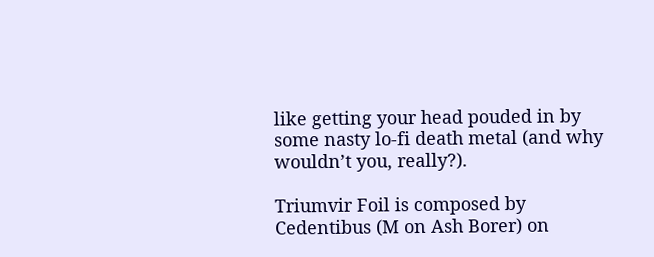like getting your head pouded in by some nasty lo-fi death metal (and why wouldn’t you, really?).

Triumvir Foil is composed by Cedentibus (M on Ash Borer) on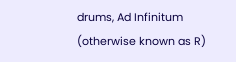drums, Ad Infinitum (otherwise known as R)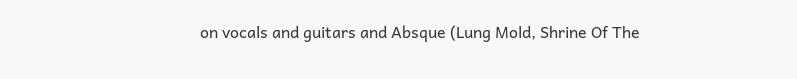on vocals and guitars and Absque (Lung Mold, Shrine Of The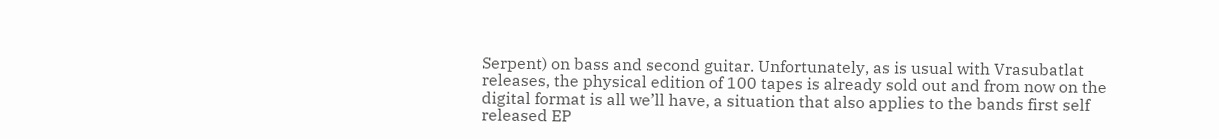Serpent) on bass and second guitar. Unfortunately, as is usual with Vrasubatlat releases, the physical edition of 100 tapes is already sold out and from now on the digital format is all we’ll have, a situation that also applies to the bands first self released EP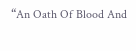“An Oath Of Blood And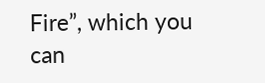Fire”, which you can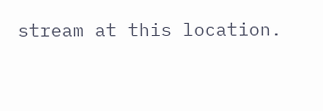stream at this location.